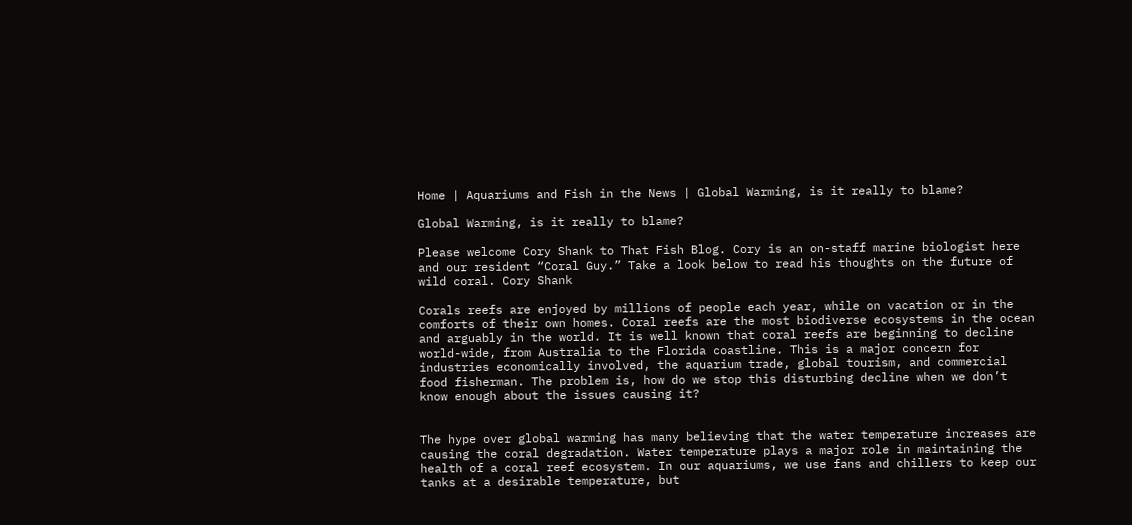Home | Aquariums and Fish in the News | Global Warming, is it really to blame?

Global Warming, is it really to blame?

Please welcome Cory Shank to That Fish Blog. Cory is an on-staff marine biologist here and our resident “Coral Guy.” Take a look below to read his thoughts on the future of wild coral. Cory Shank

Corals reefs are enjoyed by millions of people each year, while on vacation or in the comforts of their own homes. Coral reefs are the most biodiverse ecosystems in the ocean and arguably in the world. It is well known that coral reefs are beginning to decline world-wide, from Australia to the Florida coastline. This is a major concern for industries economically involved, the aquarium trade, global tourism, and commercial food fisherman. The problem is, how do we stop this disturbing decline when we don’t know enough about the issues causing it?


The hype over global warming has many believing that the water temperature increases are causing the coral degradation. Water temperature plays a major role in maintaining the health of a coral reef ecosystem. In our aquariums, we use fans and chillers to keep our tanks at a desirable temperature, but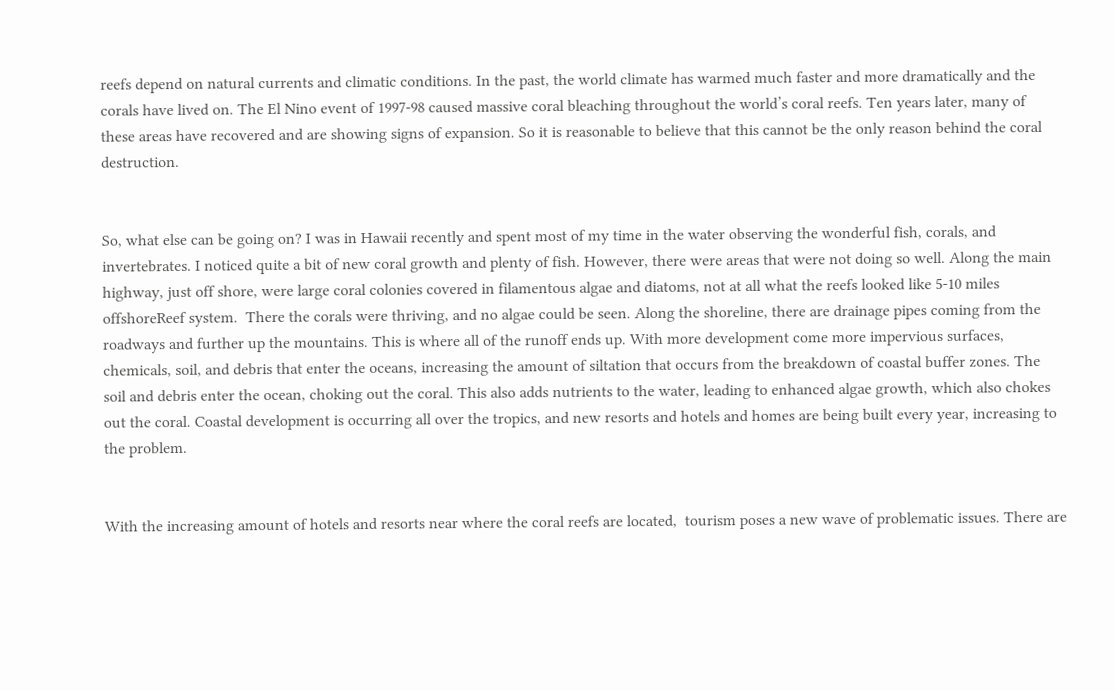reefs depend on natural currents and climatic conditions. In the past, the world climate has warmed much faster and more dramatically and the corals have lived on. The El Nino event of 1997-98 caused massive coral bleaching throughout the world’s coral reefs. Ten years later, many of these areas have recovered and are showing signs of expansion. So it is reasonable to believe that this cannot be the only reason behind the coral destruction.


So, what else can be going on? I was in Hawaii recently and spent most of my time in the water observing the wonderful fish, corals, and invertebrates. I noticed quite a bit of new coral growth and plenty of fish. However, there were areas that were not doing so well. Along the main highway, just off shore, were large coral colonies covered in filamentous algae and diatoms, not at all what the reefs looked like 5-10 miles offshoreReef system.  There the corals were thriving, and no algae could be seen. Along the shoreline, there are drainage pipes coming from the roadways and further up the mountains. This is where all of the runoff ends up. With more development come more impervious surfaces, chemicals, soil, and debris that enter the oceans, increasing the amount of siltation that occurs from the breakdown of coastal buffer zones. The soil and debris enter the ocean, choking out the coral. This also adds nutrients to the water, leading to enhanced algae growth, which also chokes out the coral. Coastal development is occurring all over the tropics, and new resorts and hotels and homes are being built every year, increasing to the problem.


With the increasing amount of hotels and resorts near where the coral reefs are located,  tourism poses a new wave of problematic issues. There are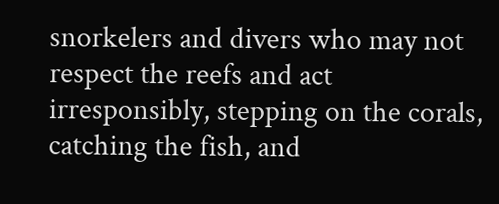snorkelers and divers who may not respect the reefs and act irresponsibly, stepping on the corals, catching the fish, and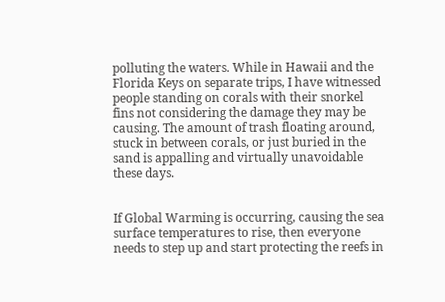polluting the waters. While in Hawaii and the Florida Keys on separate trips, I have witnessed people standing on corals with their snorkel fins not considering the damage they may be causing. The amount of trash floating around, stuck in between corals, or just buried in the sand is appalling and virtually unavoidable these days.


If Global Warming is occurring, causing the sea surface temperatures to rise, then everyone needs to step up and start protecting the reefs in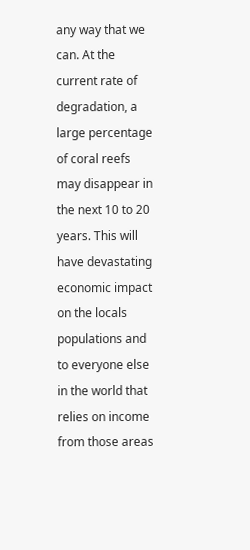any way that we can. At the current rate of degradation, a large percentage of coral reefs may disappear in the next 10 to 20 years. This will have devastating economic impact on the locals populations and to everyone else in the world that relies on income from those areas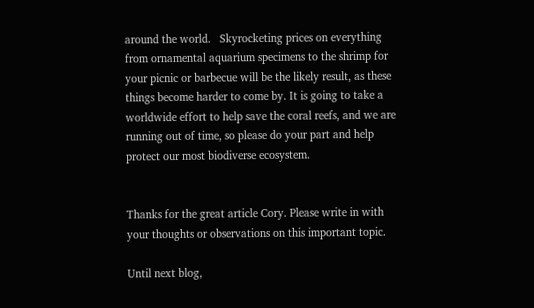around the world.   Skyrocketing prices on everything from ornamental aquarium specimens to the shrimp for your picnic or barbecue will be the likely result, as these things become harder to come by. It is going to take a worldwide effort to help save the coral reefs, and we are running out of time, so please do your part and help protect our most biodiverse ecosystem.


Thanks for the great article Cory. Please write in with your thoughts or observations on this important topic.

Until next blog,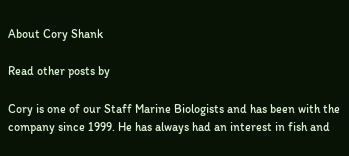About Cory Shank

Read other posts by

Cory is one of our Staff Marine Biologists and has been with the company since 1999. He has always had an interest in fish and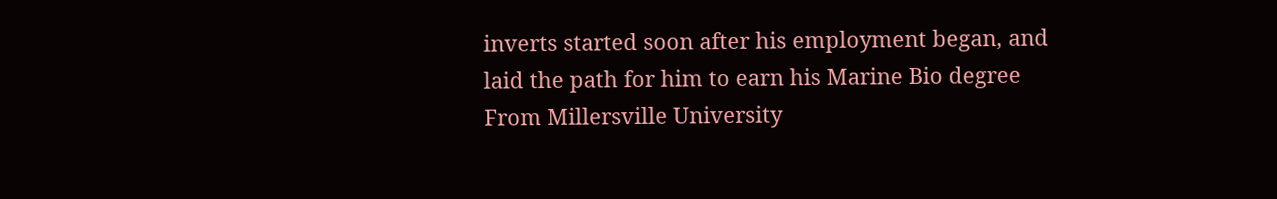inverts started soon after his employment began, and laid the path for him to earn his Marine Bio degree From Millersville University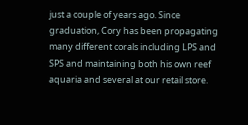just a couple of years ago. Since graduation, Cory has been propagating many different corals including LPS and SPS and maintaining both his own reef aquaria and several at our retail store.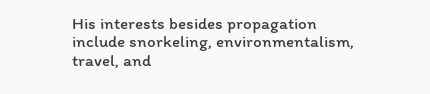His interests besides propagation include snorkeling, environmentalism, travel, and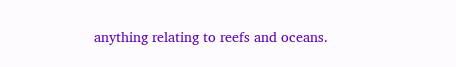anything relating to reefs and oceans.